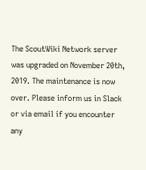The ScoutWiki Network server was upgraded on November 20th, 2019. The maintenance is now over. Please inform us in Slack or via email if you encounter any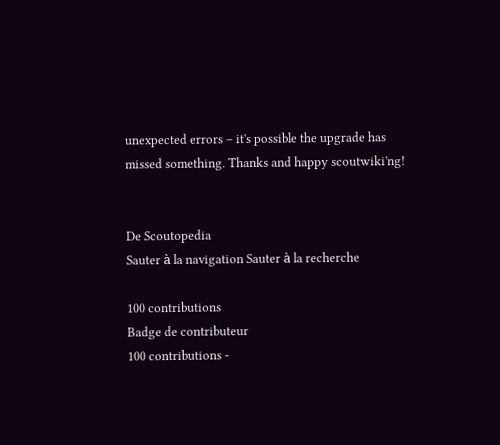unexpected errors – it's possible the upgrade has missed something. Thanks and happy scoutwiki'ng!


De Scoutopedia
Sauter à la navigation Sauter à la recherche

100 contributions
Badge de contributeur
100 contributions -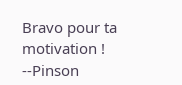Bravo pour ta motivation !
--Pinson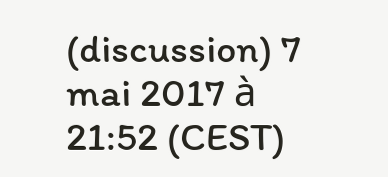(discussion) 7 mai 2017 à 21:52 (CEST)